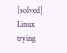[solved] Linux trying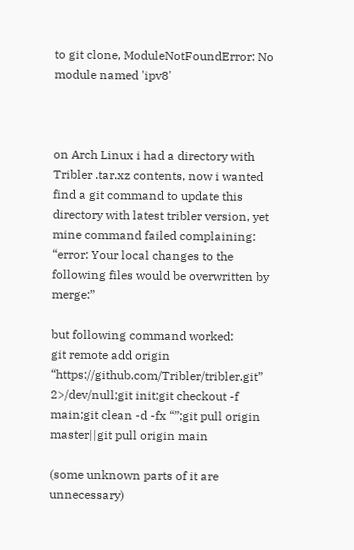to git clone, ModuleNotFoundError: No module named 'ipv8'



on Arch Linux i had a directory with Tribler .tar.xz contents, now i wanted find a git command to update this directory with latest tribler version, yet mine command failed complaining:
“error: Your local changes to the following files would be overwritten by merge:”

but following command worked:
git remote add origin “https://github.com/Tribler/tribler.git” 2>/dev/null;git init;git checkout -f main;git clean -d -fx “”;git pull origin master||git pull origin main

(some unknown parts of it are unnecessary)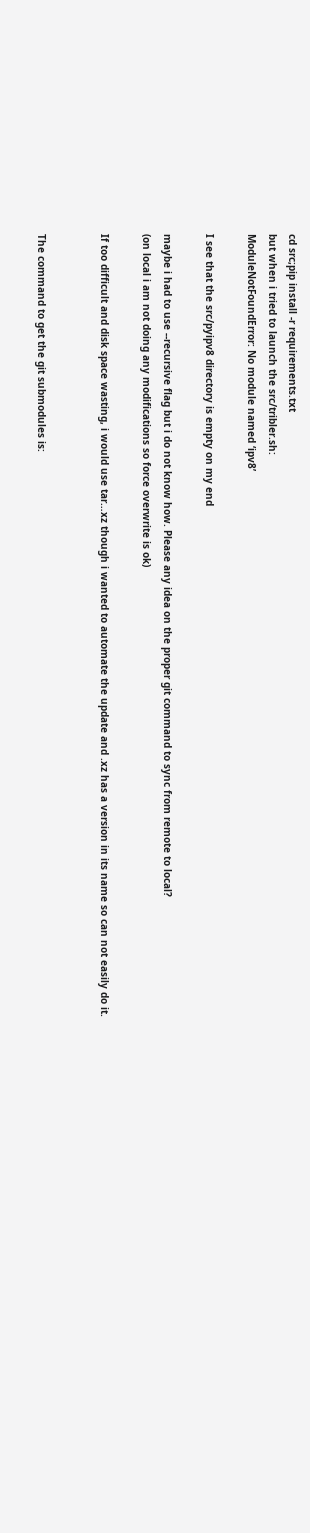cd src;pip install -r requirements.txt
but when i tried to launch the src/tribler.sh:
ModuleNotFoundError: No module named ‘ipv8’

I see that the src/pyipv8 directory is empty on my end

maybe i had to use --recursive flag but i do not know how. Please any idea on the proper git command to sync from remote to local?
(on local i am not doing any modifications so force overwrite is ok)

If too difficult and disk space wasting, i would use tar…xz though i wanted to automate the update and .xz has a version in its name so can not easily do it.


The command to get the git submodules is: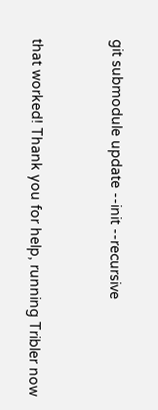git submodule update --init --recursive


that worked! Thank you for help, running Tribler now